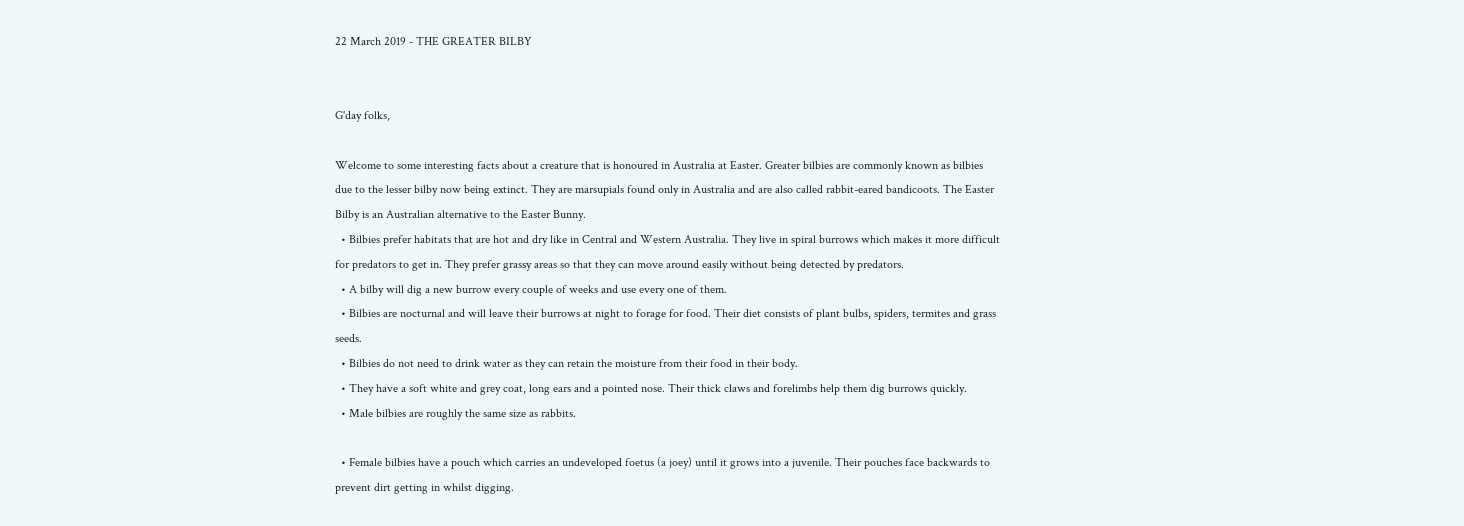22 March 2019 - THE GREATER BILBY


G'day folks,

Welcome to some interesting facts about a creature that is honoured in Australia at Easter. Greater bilbies are commonly known as bilbies due to the lesser bilby now being extinct. They are marsupials found only in Australia and are also called rabbit-eared bandicoots. The Easter Bilby is an Australian alternative to the Easter Bunny.
  • Bilbies prefer habitats that are hot and dry like in Central and Western Australia. They live in spiral burrows which makes it more difficult for predators to get in. They prefer grassy areas so that they can move around easily without being detected by predators.
  • A bilby will dig a new burrow every couple of weeks and use every one of them.
  • Bilbies are nocturnal and will leave their burrows at night to forage for food. Their diet consists of plant bulbs, spiders, termites and grass seeds.
  • Bilbies do not need to drink water as they can retain the moisture from their food in their body.
  • They have a soft white and grey coat, long ears and a pointed nose. Their thick claws and forelimbs help them dig burrows quickly.
  • Male bilbies are roughly the same size as rabbits.

  • Female bilbies have a pouch which carries an undeveloped foetus (a joey) until it grows into a juvenile. Their pouches face backwards to prevent dirt getting in whilst digging.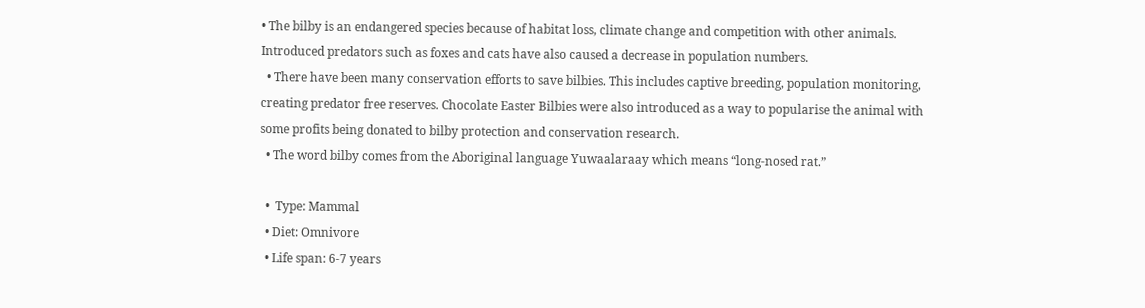• The bilby is an endangered species because of habitat loss, climate change and competition with other animals. Introduced predators such as foxes and cats have also caused a decrease in population numbers.
  • There have been many conservation efforts to save bilbies. This includes captive breeding, population monitoring, creating predator free reserves. Chocolate Easter Bilbies were also introduced as a way to popularise the animal with some profits being donated to bilby protection and conservation research.
  • The word bilby comes from the Aboriginal language Yuwaalaraay which means “long-nosed rat.”

  •  Type: Mammal
  • Diet: Omnivore
  • Life span: 6-7 years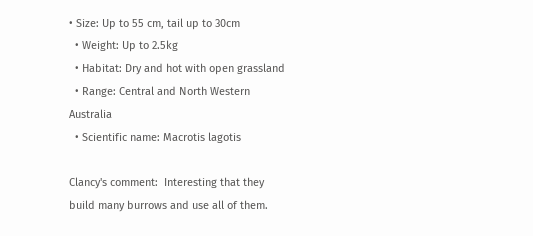• Size: Up to 55 cm, tail up to 30cm
  • Weight: Up to 2.5kg
  • Habitat: Dry and hot with open grassland
  • Range: Central and North Western Australia
  • Scientific name: Macrotis lagotis

Clancy's comment:  Interesting that they build many burrows and use all of them.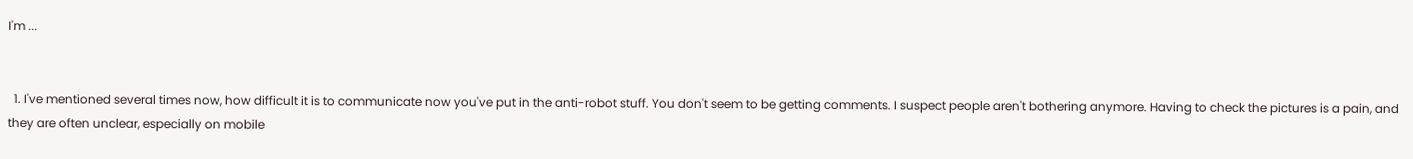I'm ...


  1. I've mentioned several times now, how difficult it is to communicate now you've put in the anti-robot stuff. You don't seem to be getting comments. I suspect people aren't bothering anymore. Having to check the pictures is a pain, and they are often unclear, especially on mobile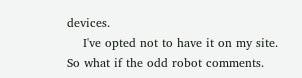devices.
    I've opted not to have it on my site. So what if the odd robot comments.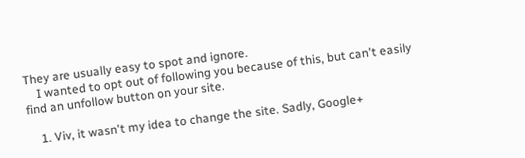They are usually easy to spot and ignore.
    I wanted to opt out of following you because of this, but can't easily find an unfollow button on your site.

    1. Viv, it wasn't my idea to change the site. Sadly, Google+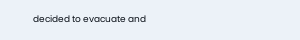decided to evacuate and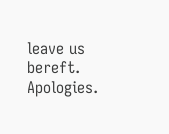leave us bereft. Apologies.